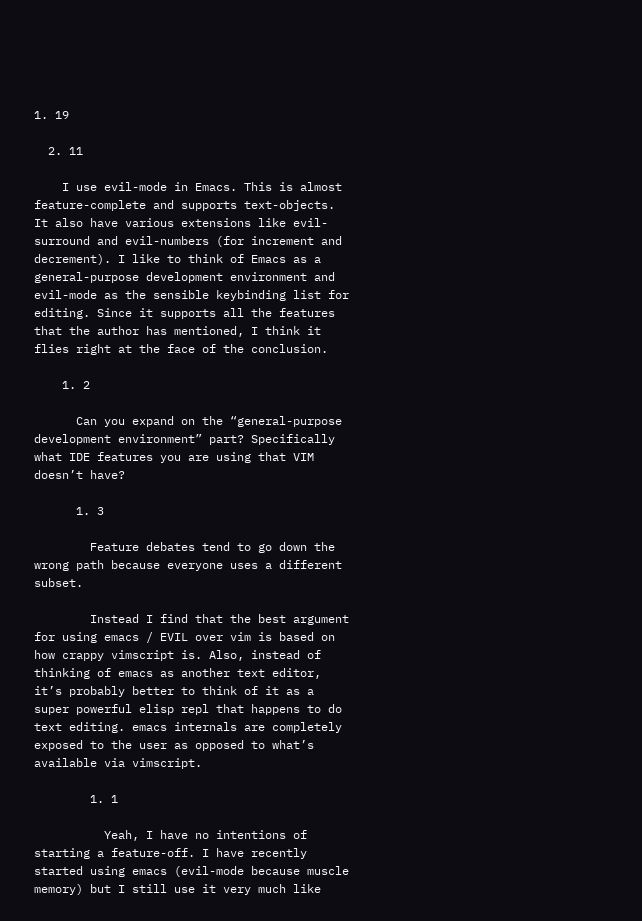1. 19

  2. 11

    I use evil-mode in Emacs. This is almost feature-complete and supports text-objects. It also have various extensions like evil-surround and evil-numbers (for increment and decrement). I like to think of Emacs as a general-purpose development environment and evil-mode as the sensible keybinding list for editing. Since it supports all the features that the author has mentioned, I think it flies right at the face of the conclusion.

    1. 2

      Can you expand on the “general-purpose development environment” part? Specifically what IDE features you are using that VIM doesn’t have?

      1. 3

        Feature debates tend to go down the wrong path because everyone uses a different subset.

        Instead I find that the best argument for using emacs / EVIL over vim is based on how crappy vimscript is. Also, instead of thinking of emacs as another text editor, it’s probably better to think of it as a super powerful elisp repl that happens to do text editing. emacs internals are completely exposed to the user as opposed to what’s available via vimscript.

        1. 1

          Yeah, I have no intentions of starting a feature-off. I have recently started using emacs (evil-mode because muscle memory) but I still use it very much like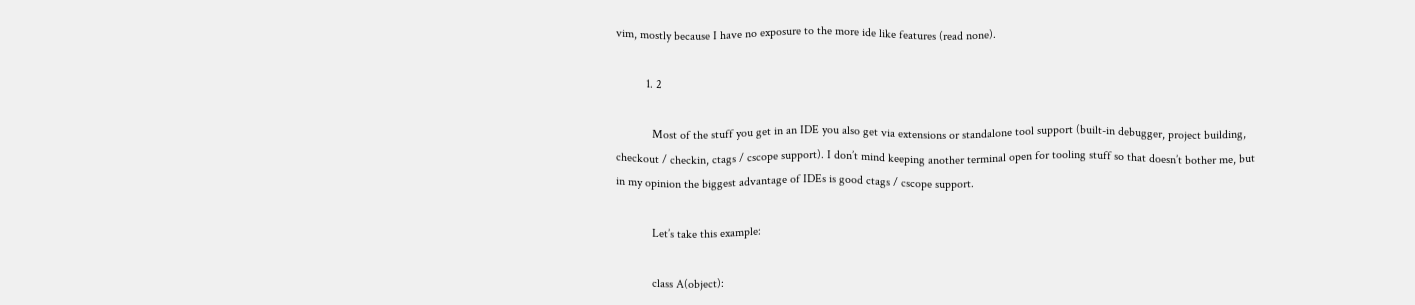vim, mostly because I have no exposure to the more ide like features (read none).

          1. 2

            Most of the stuff you get in an IDE you also get via extensions or standalone tool support (built-in debugger, project building, checkout / checkin, ctags / cscope support). I don’t mind keeping another terminal open for tooling stuff so that doesn’t bother me, but in my opinion the biggest advantage of IDEs is good ctags / cscope support.

            Let’s take this example:

            class A(object):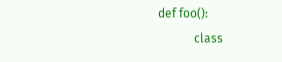def foo():
            class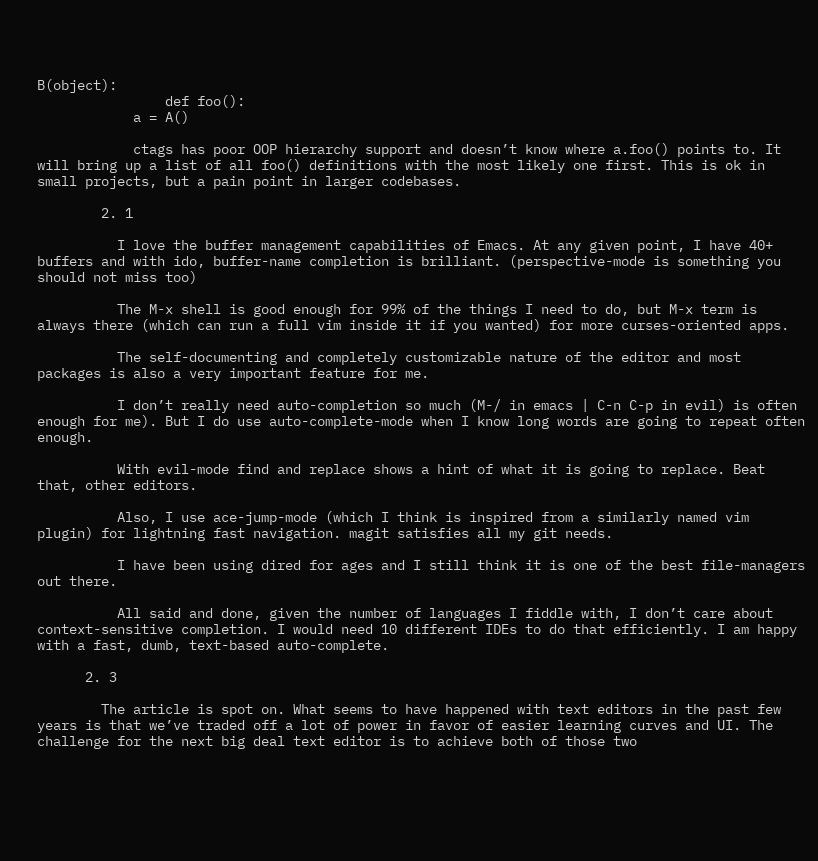B(object):
                def foo():
            a = A()

            ctags has poor OOP hierarchy support and doesn’t know where a.foo() points to. It will bring up a list of all foo() definitions with the most likely one first. This is ok in small projects, but a pain point in larger codebases.

        2. 1

          I love the buffer management capabilities of Emacs. At any given point, I have 40+ buffers and with ido, buffer-name completion is brilliant. (perspective-mode is something you should not miss too)

          The M-x shell is good enough for 99% of the things I need to do, but M-x term is always there (which can run a full vim inside it if you wanted) for more curses-oriented apps.

          The self-documenting and completely customizable nature of the editor and most packages is also a very important feature for me.

          I don’t really need auto-completion so much (M-/ in emacs | C-n C-p in evil) is often enough for me). But I do use auto-complete-mode when I know long words are going to repeat often enough.

          With evil-mode find and replace shows a hint of what it is going to replace. Beat that, other editors.

          Also, I use ace-jump-mode (which I think is inspired from a similarly named vim plugin) for lightning fast navigation. magit satisfies all my git needs.

          I have been using dired for ages and I still think it is one of the best file-managers out there.

          All said and done, given the number of languages I fiddle with, I don’t care about context-sensitive completion. I would need 10 different IDEs to do that efficiently. I am happy with a fast, dumb, text-based auto-complete.

      2. 3

        The article is spot on. What seems to have happened with text editors in the past few years is that we’ve traded off a lot of power in favor of easier learning curves and UI. The challenge for the next big deal text editor is to achieve both of those two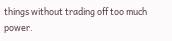things without trading off too much power.